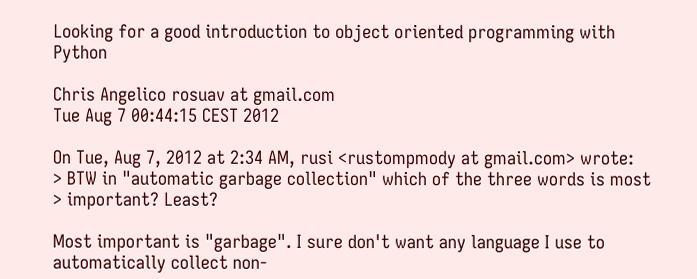Looking for a good introduction to object oriented programming with Python

Chris Angelico rosuav at gmail.com
Tue Aug 7 00:44:15 CEST 2012

On Tue, Aug 7, 2012 at 2:34 AM, rusi <rustompmody at gmail.com> wrote:
> BTW in "automatic garbage collection" which of the three words is most
> important? Least?

Most important is "garbage". I sure don't want any language I use to
automatically collect non-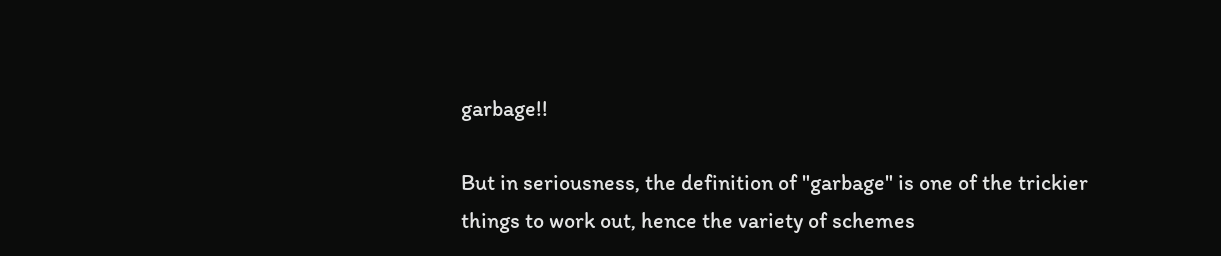garbage!!

But in seriousness, the definition of "garbage" is one of the trickier
things to work out, hence the variety of schemes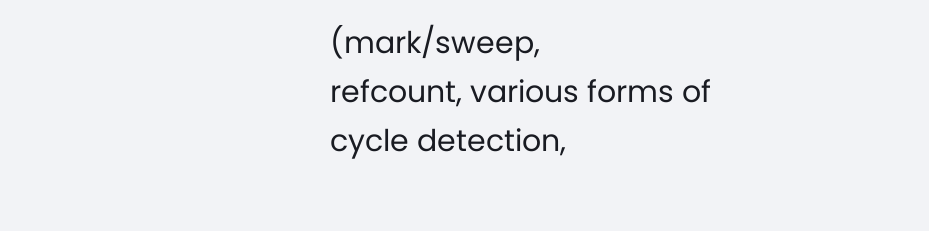(mark/sweep,
refcount, various forms of cycle detection,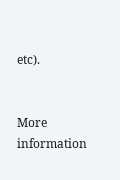etc).


More information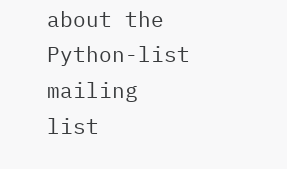about the Python-list mailing list